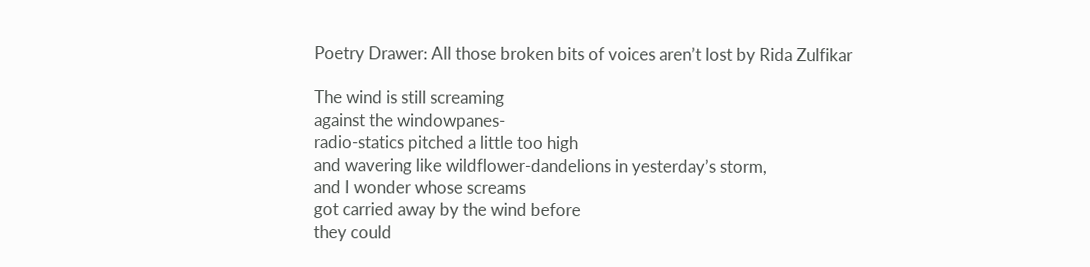Poetry Drawer: All those broken bits of voices aren’t lost by Rida Zulfikar

The wind is still screaming
against the windowpanes-
radio-statics pitched a little too high
and wavering like wildflower-dandelions in yesterday’s storm,
and I wonder whose screams
got carried away by the wind before
they could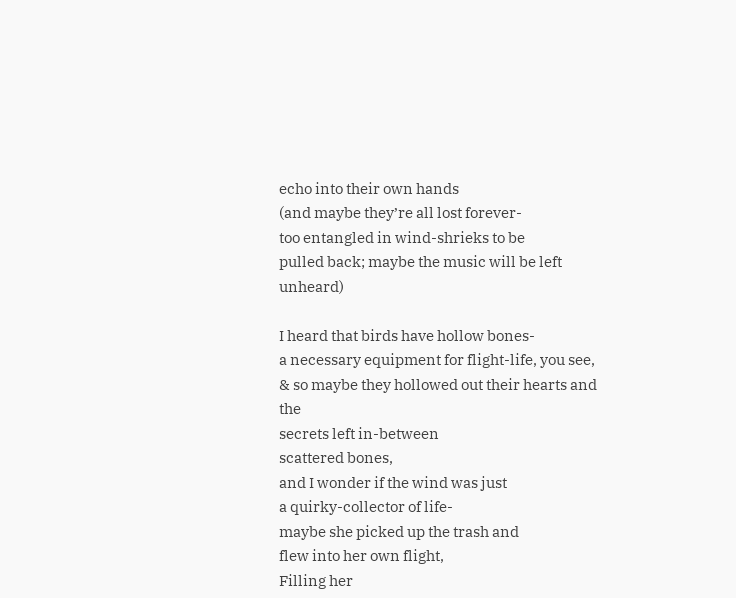echo into their own hands
(and maybe they’re all lost forever-
too entangled in wind-shrieks to be
pulled back; maybe the music will be left unheard)

I heard that birds have hollow bones-
a necessary equipment for flight-life, you see,
& so maybe they hollowed out their hearts and the
secrets left in-between
scattered bones,
and I wonder if the wind was just
a quirky-collector of life-
maybe she picked up the trash and
flew into her own flight,
Filling her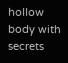hollow body with
secrets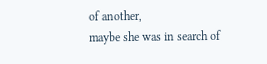of another,
maybe she was in search of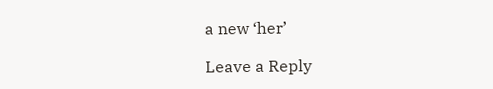a new ‘her’

Leave a Reply